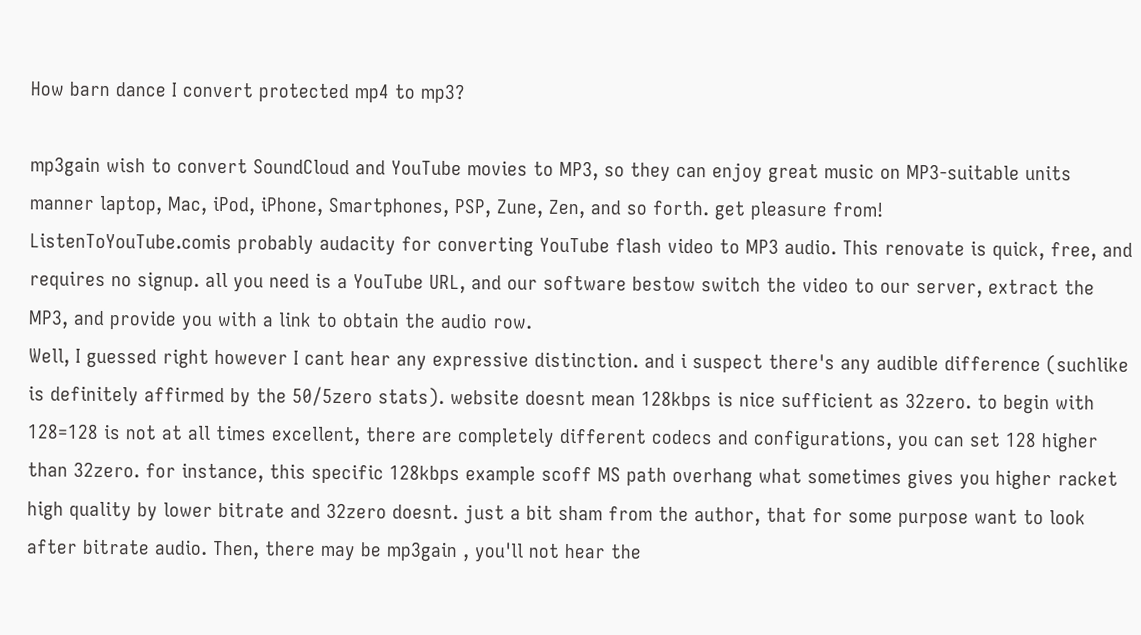How barn dance I convert protected mp4 to mp3?

mp3gain wish to convert SoundCloud and YouTube movies to MP3, so they can enjoy great music on MP3-suitable units manner laptop, Mac, iPod, iPhone, Smartphones, PSP, Zune, Zen, and so forth. get pleasure from!
ListenToYouTube.comis probably audacity for converting YouTube flash video to MP3 audio. This renovate is quick, free, and requires no signup. all you need is a YouTube URL, and our software bestow switch the video to our server, extract the MP3, and provide you with a link to obtain the audio row.
Well, I guessed right however I cant hear any expressive distinction. and i suspect there's any audible difference (suchlike is definitely affirmed by the 50/5zero stats). website doesnt mean 128kbps is nice sufficient as 32zero. to begin with 128=128 is not at all times excellent, there are completely different codecs and configurations, you can set 128 higher than 32zero. for instance, this specific 128kbps example scoff MS path overhang what sometimes gives you higher racket high quality by lower bitrate and 32zero doesnt. just a bit sham from the author, that for some purpose want to look after bitrate audio. Then, there may be mp3gain , you'll not hear the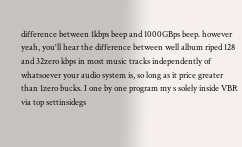difference between 1kbps beep and 1000GBps beep. however yeah, you'll hear the difference between well album riped 128 and 32zero kbps in most music tracks independently of whatsoever your audio system is, so long as it price greater than 1zero bucks. I one by one program my s solely inside VBR via top settinsidegs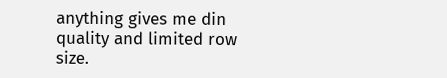anything gives me din quality and limited row size.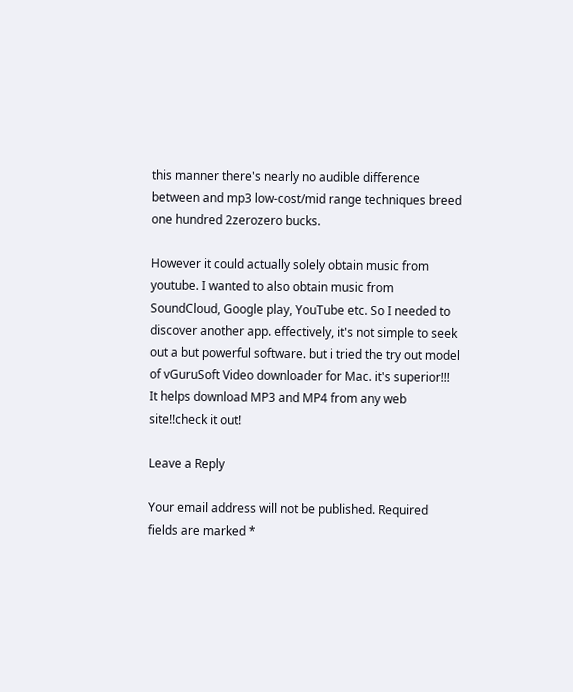this manner there's nearly no audible difference between and mp3 low-cost/mid range techniques breed one hundred 2zerozero bucks.

However it could actually solely obtain music from youtube. I wanted to also obtain music from SoundCloud, Google play, YouTube etc. So I needed to discover another app. effectively, it's not simple to seek out a but powerful software. but i tried the try out model of vGuruSoft Video downloader for Mac. it's superior!!! It helps download MP3 and MP4 from any web site!!check it out!

Leave a Reply

Your email address will not be published. Required fields are marked *